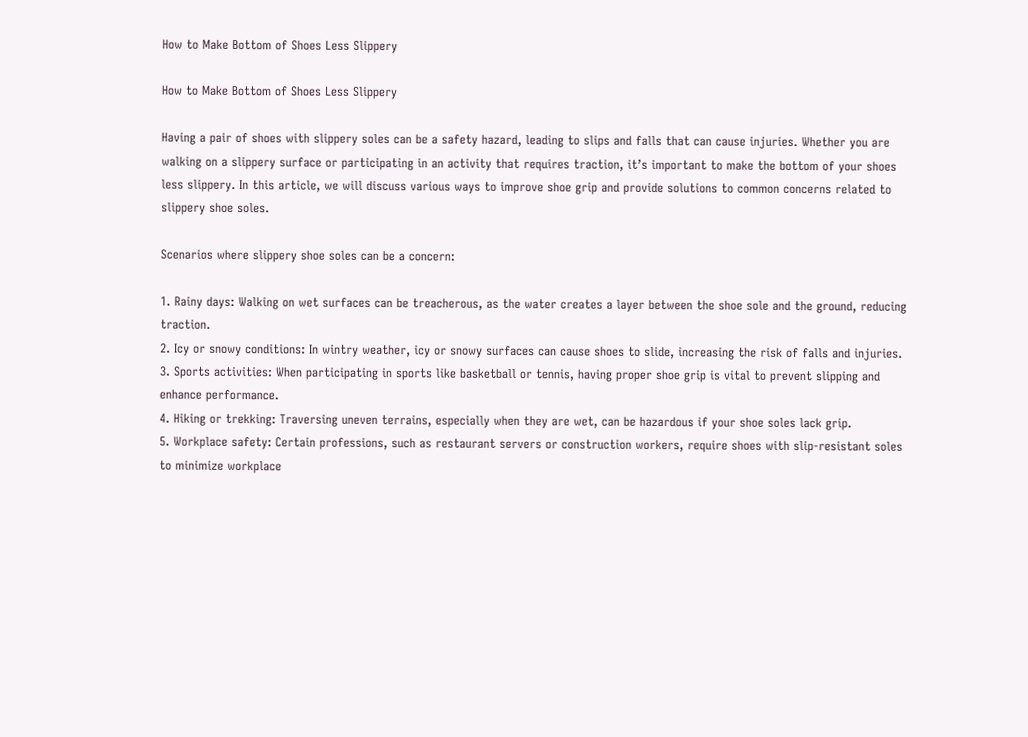How to Make Bottom of Shoes Less Slippery

How to Make Bottom of Shoes Less Slippery

Having a pair of shoes with slippery soles can be a safety hazard, leading to slips and falls that can cause injuries. Whether you are walking on a slippery surface or participating in an activity that requires traction, it’s important to make the bottom of your shoes less slippery. In this article, we will discuss various ways to improve shoe grip and provide solutions to common concerns related to slippery shoe soles.

Scenarios where slippery shoe soles can be a concern:

1. Rainy days: Walking on wet surfaces can be treacherous, as the water creates a layer between the shoe sole and the ground, reducing traction.
2. Icy or snowy conditions: In wintry weather, icy or snowy surfaces can cause shoes to slide, increasing the risk of falls and injuries.
3. Sports activities: When participating in sports like basketball or tennis, having proper shoe grip is vital to prevent slipping and enhance performance.
4. Hiking or trekking: Traversing uneven terrains, especially when they are wet, can be hazardous if your shoe soles lack grip.
5. Workplace safety: Certain professions, such as restaurant servers or construction workers, require shoes with slip-resistant soles to minimize workplace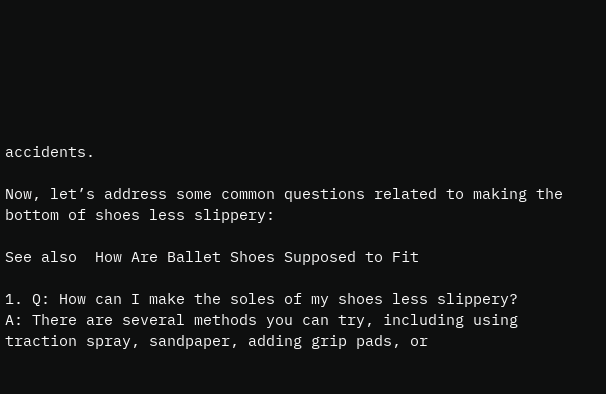accidents.

Now, let’s address some common questions related to making the bottom of shoes less slippery:

See also  How Are Ballet Shoes Supposed to Fit

1. Q: How can I make the soles of my shoes less slippery?
A: There are several methods you can try, including using traction spray, sandpaper, adding grip pads, or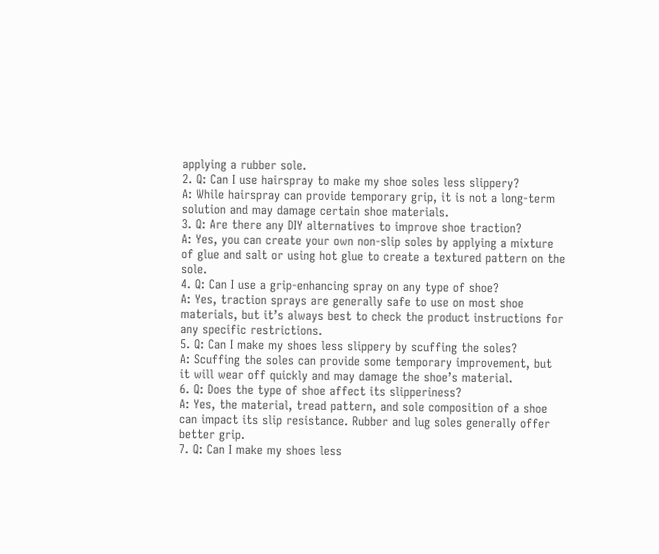applying a rubber sole.
2. Q: Can I use hairspray to make my shoe soles less slippery?
A: While hairspray can provide temporary grip, it is not a long-term solution and may damage certain shoe materials.
3. Q: Are there any DIY alternatives to improve shoe traction?
A: Yes, you can create your own non-slip soles by applying a mixture of glue and salt or using hot glue to create a textured pattern on the sole.
4. Q: Can I use a grip-enhancing spray on any type of shoe?
A: Yes, traction sprays are generally safe to use on most shoe materials, but it’s always best to check the product instructions for any specific restrictions.
5. Q: Can I make my shoes less slippery by scuffing the soles?
A: Scuffing the soles can provide some temporary improvement, but it will wear off quickly and may damage the shoe’s material.
6. Q: Does the type of shoe affect its slipperiness?
A: Yes, the material, tread pattern, and sole composition of a shoe can impact its slip resistance. Rubber and lug soles generally offer better grip.
7. Q: Can I make my shoes less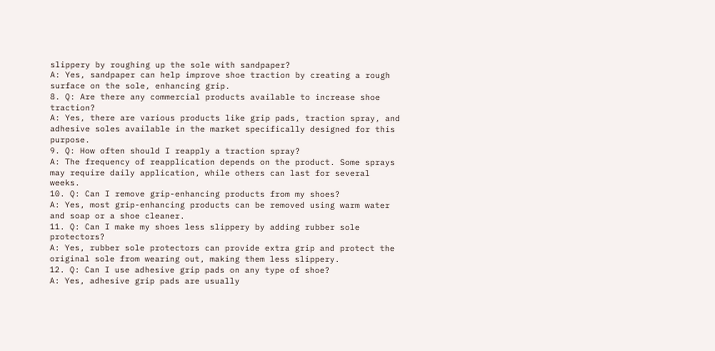slippery by roughing up the sole with sandpaper?
A: Yes, sandpaper can help improve shoe traction by creating a rough surface on the sole, enhancing grip.
8. Q: Are there any commercial products available to increase shoe traction?
A: Yes, there are various products like grip pads, traction spray, and adhesive soles available in the market specifically designed for this purpose.
9. Q: How often should I reapply a traction spray?
A: The frequency of reapplication depends on the product. Some sprays may require daily application, while others can last for several weeks.
10. Q: Can I remove grip-enhancing products from my shoes?
A: Yes, most grip-enhancing products can be removed using warm water and soap or a shoe cleaner.
11. Q: Can I make my shoes less slippery by adding rubber sole protectors?
A: Yes, rubber sole protectors can provide extra grip and protect the original sole from wearing out, making them less slippery.
12. Q: Can I use adhesive grip pads on any type of shoe?
A: Yes, adhesive grip pads are usually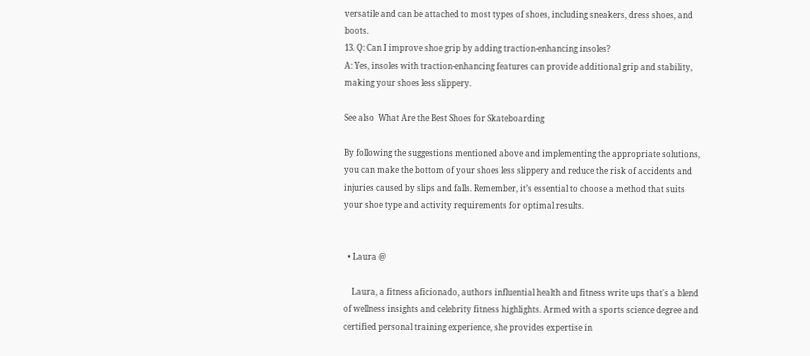versatile and can be attached to most types of shoes, including sneakers, dress shoes, and boots.
13. Q: Can I improve shoe grip by adding traction-enhancing insoles?
A: Yes, insoles with traction-enhancing features can provide additional grip and stability, making your shoes less slippery.

See also  What Are the Best Shoes for Skateboarding

By following the suggestions mentioned above and implementing the appropriate solutions, you can make the bottom of your shoes less slippery and reduce the risk of accidents and injuries caused by slips and falls. Remember, it’s essential to choose a method that suits your shoe type and activity requirements for optimal results.


  • Laura @

    Laura, a fitness aficionado, authors influential health and fitness write ups that's a blend of wellness insights and celebrity fitness highlights. Armed with a sports science degree and certified personal training experience, she provides expertise in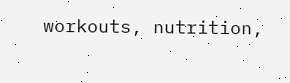workouts, nutrition,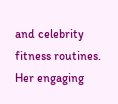and celebrity fitness routines. Her engaging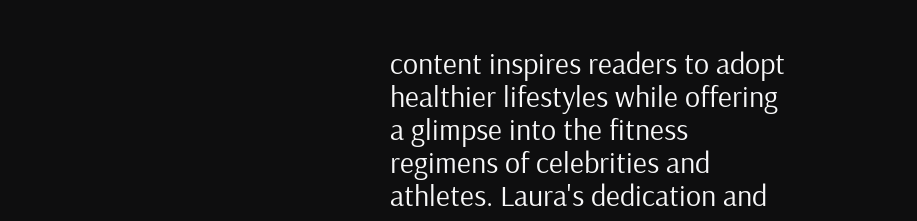content inspires readers to adopt healthier lifestyles while offering a glimpse into the fitness regimens of celebrities and athletes. Laura's dedication and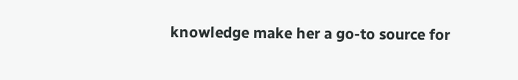knowledge make her a go-to source for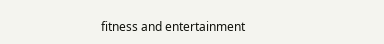fitness and entertainment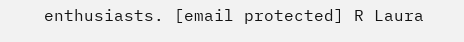enthusiasts. [email protected] R Laura